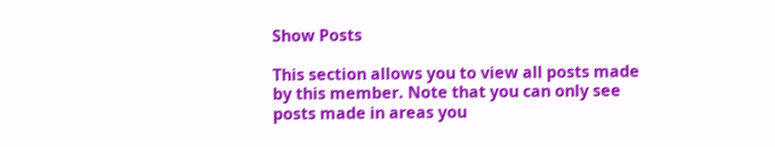Show Posts

This section allows you to view all posts made by this member. Note that you can only see posts made in areas you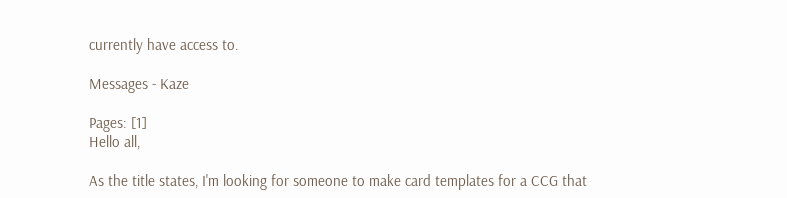currently have access to.

Messages - Kaze

Pages: [1]
Hello all,

As the title states, I'm looking for someone to make card templates for a CCG that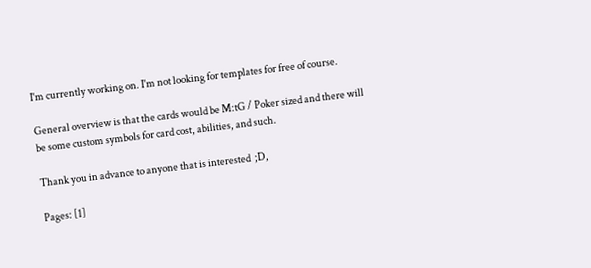I'm currently working on. I'm not looking for templates for free of course.

General overview is that the cards would be M:tG / Poker sized and there will be some custom symbols for card cost, abilities, and such.

Thank you in advance to anyone that is interested  ;D,

Pages: [1]